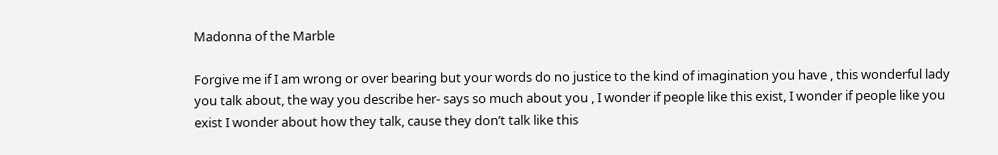Madonna of the Marble

Forgive me if I am wrong or over bearing but your words do no justice to the kind of imagination you have , this wonderful lady you talk about, the way you describe her- says so much about you , I wonder if people like this exist, I wonder if people like you exist I wonder about how they talk, cause they don’t talk like this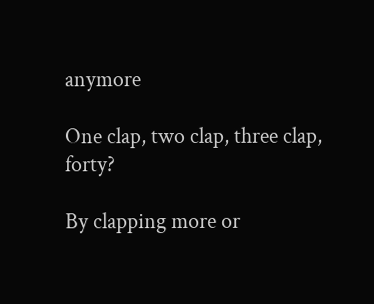anymore

One clap, two clap, three clap, forty?

By clapping more or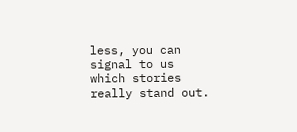less, you can signal to us which stories really stand out.